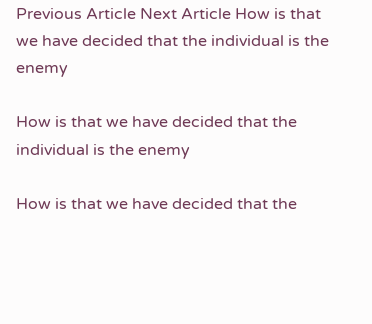Previous Article Next Article How is that we have decided that the individual is the enemy

How is that we have decided that the individual is the enemy

How is that we have decided that the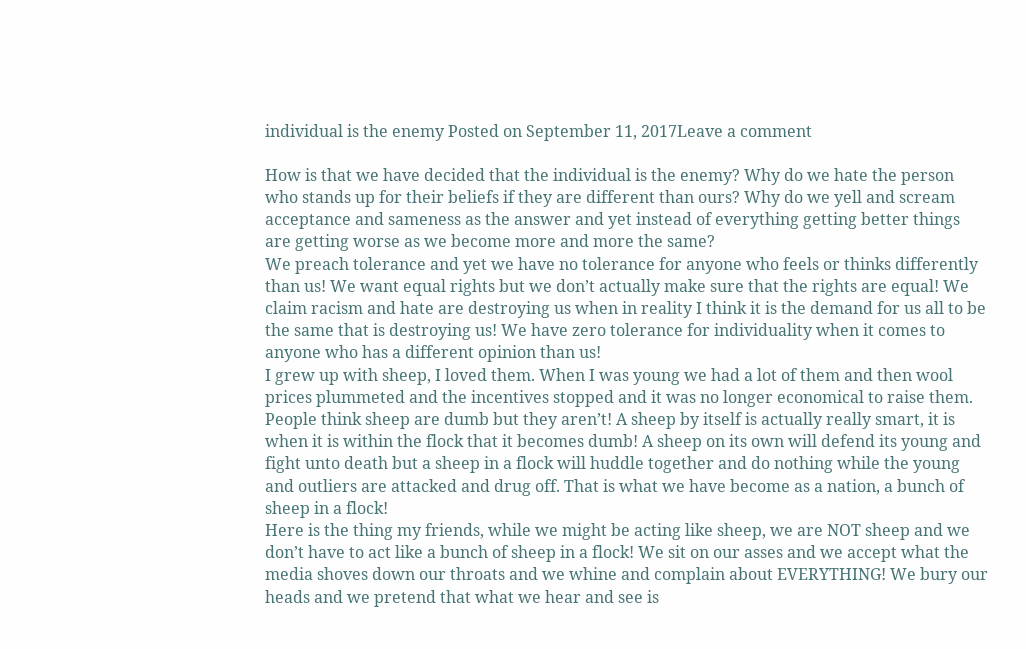individual is the enemy Posted on September 11, 2017Leave a comment

How is that we have decided that the individual is the enemy? Why do we hate the person who stands up for their beliefs if they are different than ours? Why do we yell and scream acceptance and sameness as the answer and yet instead of everything getting better things are getting worse as we become more and more the same?
We preach tolerance and yet we have no tolerance for anyone who feels or thinks differently than us! We want equal rights but we don’t actually make sure that the rights are equal! We claim racism and hate are destroying us when in reality I think it is the demand for us all to be the same that is destroying us! We have zero tolerance for individuality when it comes to anyone who has a different opinion than us!
I grew up with sheep, I loved them. When I was young we had a lot of them and then wool prices plummeted and the incentives stopped and it was no longer economical to raise them. People think sheep are dumb but they aren’t! A sheep by itself is actually really smart, it is when it is within the flock that it becomes dumb! A sheep on its own will defend its young and fight unto death but a sheep in a flock will huddle together and do nothing while the young and outliers are attacked and drug off. That is what we have become as a nation, a bunch of sheep in a flock!
Here is the thing my friends, while we might be acting like sheep, we are NOT sheep and we don’t have to act like a bunch of sheep in a flock! We sit on our asses and we accept what the media shoves down our throats and we whine and complain about EVERYTHING! We bury our heads and we pretend that what we hear and see is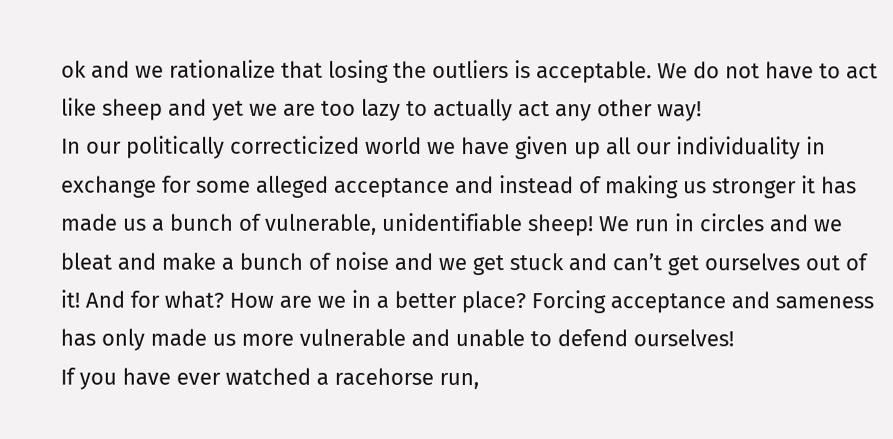ok and we rationalize that losing the outliers is acceptable. We do not have to act like sheep and yet we are too lazy to actually act any other way!
In our politically correcticized world we have given up all our individuality in exchange for some alleged acceptance and instead of making us stronger it has made us a bunch of vulnerable, unidentifiable sheep! We run in circles and we bleat and make a bunch of noise and we get stuck and can’t get ourselves out of it! And for what? How are we in a better place? Forcing acceptance and sameness has only made us more vulnerable and unable to defend ourselves!
If you have ever watched a racehorse run,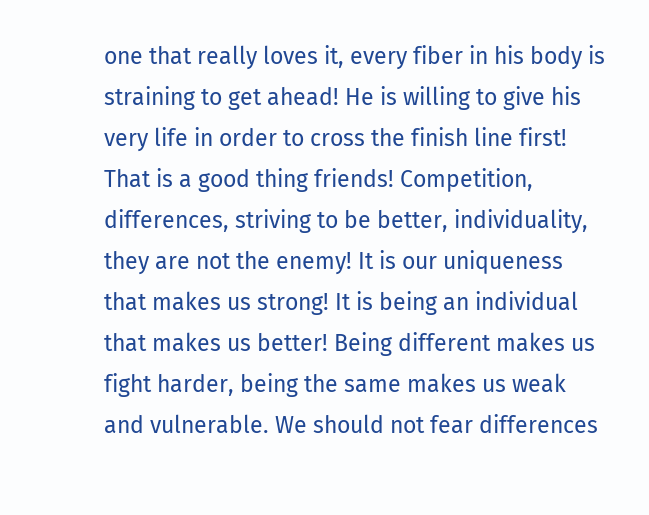one that really loves it, every fiber in his body is straining to get ahead! He is willing to give his very life in order to cross the finish line first! That is a good thing friends! Competition, differences, striving to be better, individuality, they are not the enemy! It is our uniqueness that makes us strong! It is being an individual that makes us better! Being different makes us fight harder, being the same makes us weak and vulnerable. We should not fear differences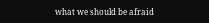what we should be afraid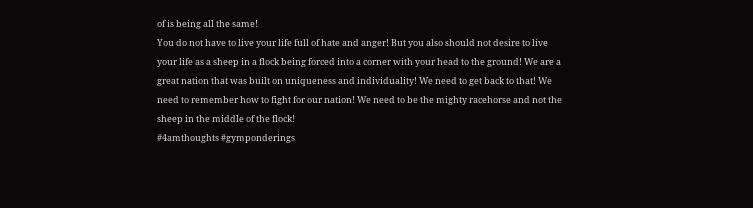of is being all the same!
You do not have to live your life full of hate and anger! But you also should not desire to live your life as a sheep in a flock being forced into a corner with your head to the ground! We are a great nation that was built on uniqueness and individuality! We need to get back to that! We need to remember how to fight for our nation! We need to be the mighty racehorse and not the sheep in the middle of the flock!
#4amthoughts #gymponderings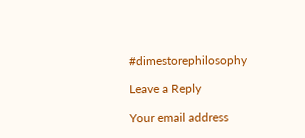#dimestorephilosophy

Leave a Reply

Your email address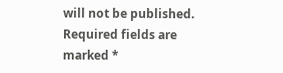will not be published. Required fields are marked *